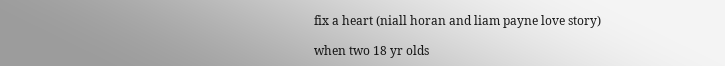fix a heart (niall horan and liam payne love story)

when two 18 yr olds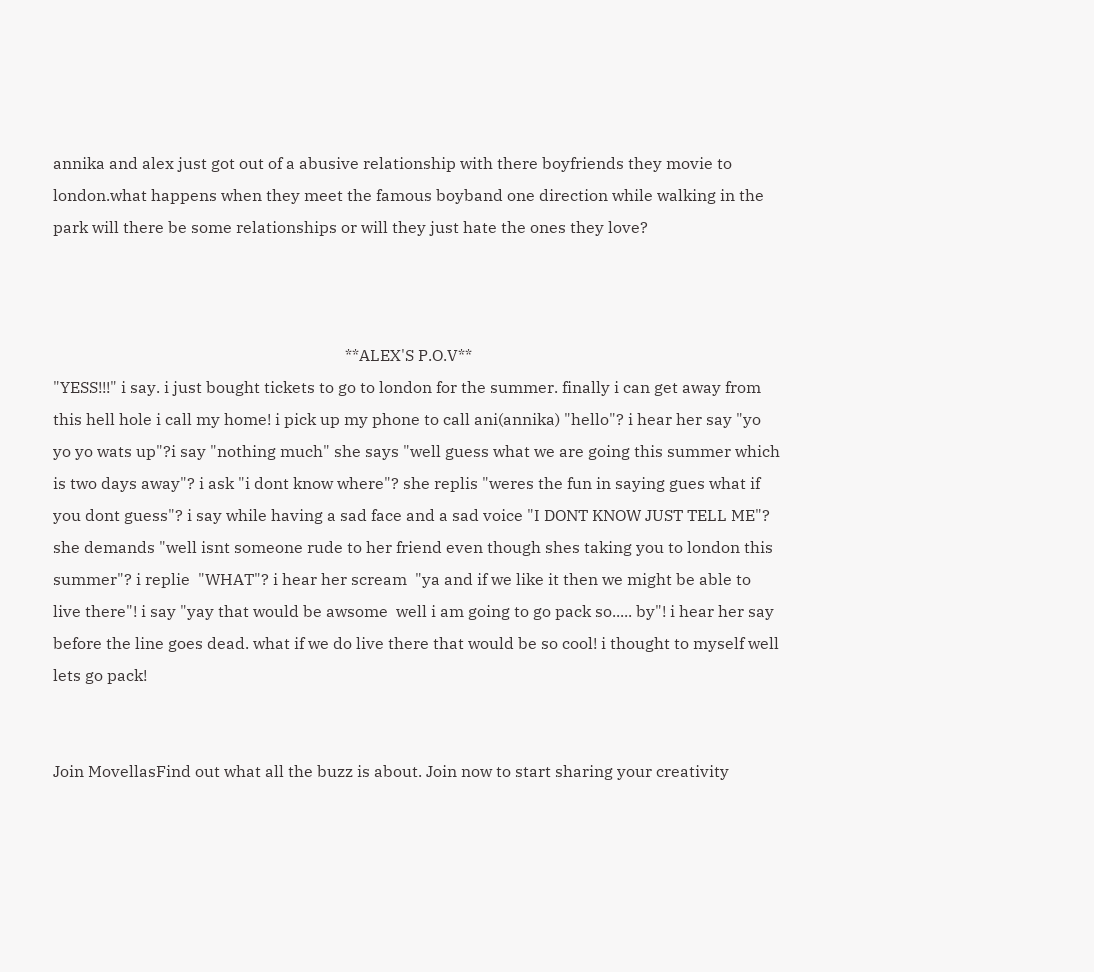annika and alex just got out of a abusive relationship with there boyfriends they movie to london.what happens when they meet the famous boyband one direction while walking in the park will there be some relationships or will they just hate the ones they love?



                                                                         **ALEX'S P.O.V**                                                                                                                         "YESS!!!" i say. i just bought tickets to go to london for the summer. finally i can get away from this hell hole i call my home! i pick up my phone to call ani(annika) "hello"? i hear her say "yo yo yo wats up"?i say "nothing much" she says "well guess what we are going this summer which is two days away"? i ask "i dont know where"? she replis "weres the fun in saying gues what if you dont guess"? i say while having a sad face and a sad voice "I DONT KNOW JUST TELL ME"? she demands "well isnt someone rude to her friend even though shes taking you to london this summer"? i replie  "WHAT"? i hear her scream  "ya and if we like it then we might be able to live there"! i say "yay that would be awsome  well i am going to go pack so..... by"! i hear her say before the line goes dead. what if we do live there that would be so cool! i thought to myself well lets go pack!


Join MovellasFind out what all the buzz is about. Join now to start sharing your creativity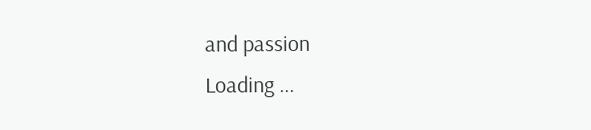and passion
Loading ...